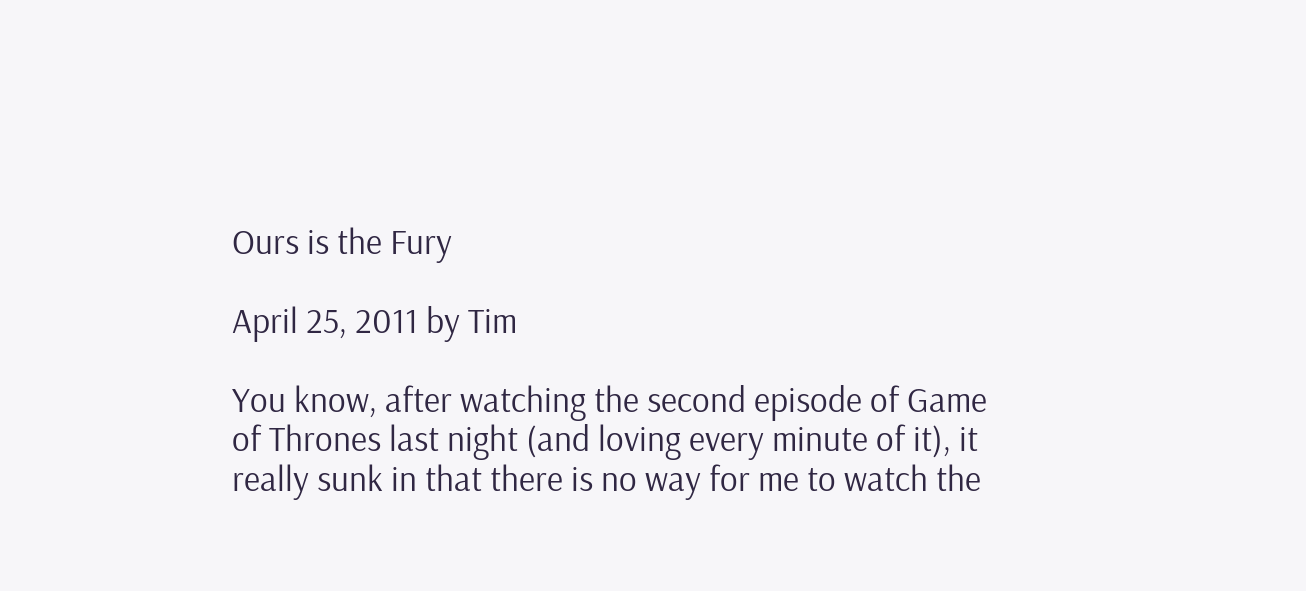Ours is the Fury

April 25, 2011 by Tim

You know, after watching the second episode of Game of Thrones last night (and loving every minute of it), it really sunk in that there is no way for me to watch the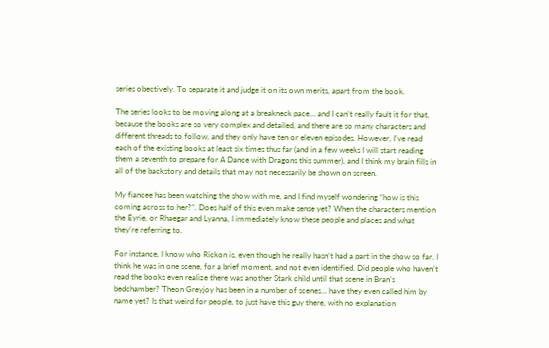series obectively. To separate it and judge it on its own merits, apart from the book.

The series looks to be moving along at a breakneck pace… and I can’t really fault it for that, because the books are so very complex and detailed, and there are so many characters and different threads to follow, and they only have ten or eleven episodes. However, I’ve read each of the existing books at least six times thus far (and in a few weeks I will start reading them a seventh to prepare for A Dance with Dragons this summer), and I think my brain fills in all of the backstory and details that may not necessarily be shown on screen.

My fiancee has been watching the show with me, and I find myself wondering “how is this coming across to her?”. Does half of this even make sense yet? When the characters mention the Eyrie, or Rhaegar and Lyanna, I immediately know these people and places and what they’re referring to.

For instance, I know who Rickon is, even though he really hasn’t had a part in the show so far. I think he was in one scene, for a brief moment, and not even identified. Did people who haven’t read the books even realize there was another Stark child until that scene in Bran’s bedchamber? Theon Greyjoy has been in a number of scenes… have they even called him by name yet? Is that weird for people, to just have this guy there, with no explanation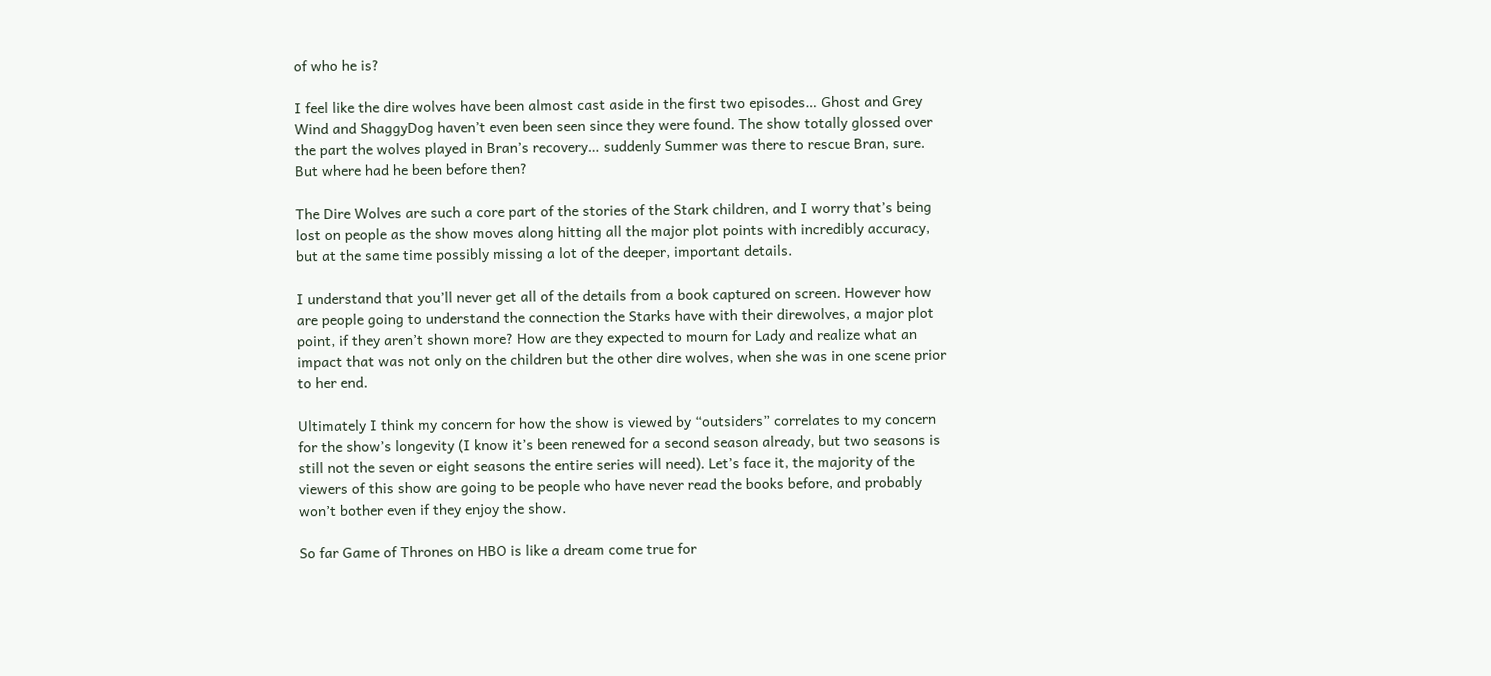of who he is?

I feel like the dire wolves have been almost cast aside in the first two episodes… Ghost and Grey Wind and ShaggyDog haven’t even been seen since they were found. The show totally glossed over the part the wolves played in Bran’s recovery… suddenly Summer was there to rescue Bran, sure. But where had he been before then?

The Dire Wolves are such a core part of the stories of the Stark children, and I worry that’s being lost on people as the show moves along hitting all the major plot points with incredibly accuracy, but at the same time possibly missing a lot of the deeper, important details.

I understand that you’ll never get all of the details from a book captured on screen. However how are people going to understand the connection the Starks have with their direwolves, a major plot point, if they aren’t shown more? How are they expected to mourn for Lady and realize what an impact that was not only on the children but the other dire wolves, when she was in one scene prior to her end.

Ultimately I think my concern for how the show is viewed by “outsiders” correlates to my concern for the show’s longevity (I know it’s been renewed for a second season already, but two seasons is still not the seven or eight seasons the entire series will need). Let’s face it, the majority of the viewers of this show are going to be people who have never read the books before, and probably won’t bother even if they enjoy the show.

So far Game of Thrones on HBO is like a dream come true for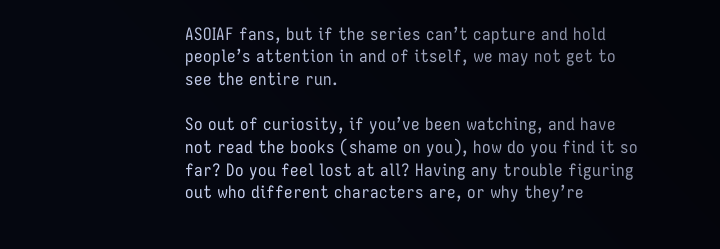ASOIAF fans, but if the series can’t capture and hold people’s attention in and of itself, we may not get to see the entire run.

So out of curiosity, if you’ve been watching, and have not read the books (shame on you), how do you find it so far? Do you feel lost at all? Having any trouble figuring out who different characters are, or why they’re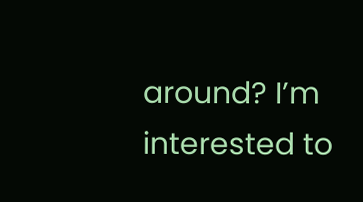around? I’m interested to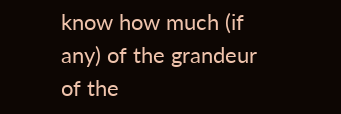know how much (if any) of the grandeur of the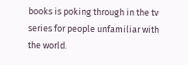books is poking through in the tv series for people unfamiliar with the world.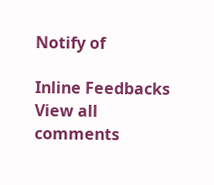Notify of

Inline Feedbacks
View all comments